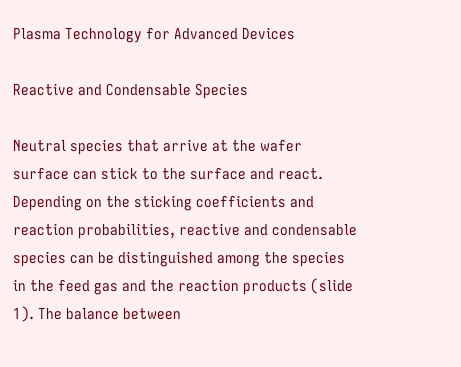Plasma Technology for Advanced Devices

Reactive and Condensable Species

Neutral species that arrive at the wafer surface can stick to the surface and react. Depending on the sticking coefficients and reaction probabilities, reactive and condensable species can be distinguished among the species in the feed gas and the reaction products (slide 1). The balance between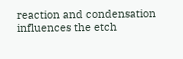reaction and condensation influences the etch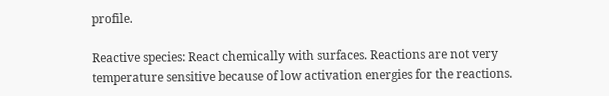profile.

Reactive species: React chemically with surfaces. Reactions are not very temperature sensitive because of low activation energies for the reactions.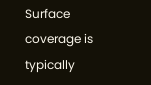Surface coverage is typically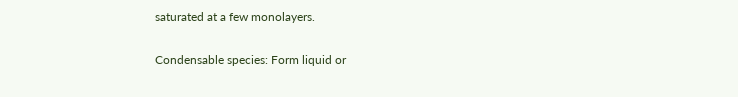saturated at a few monolayers.

Condensable species: Form liquid or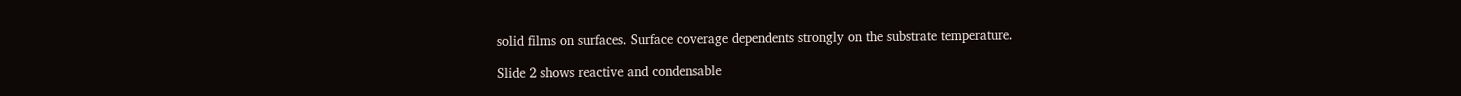solid films on surfaces. Surface coverage dependents strongly on the substrate temperature.

Slide 2 shows reactive and condensable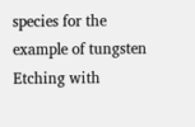species for the example of tungsten Etching with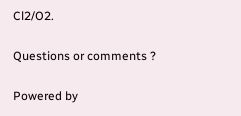Cl2/O2.

Questions or comments ?

Powered by